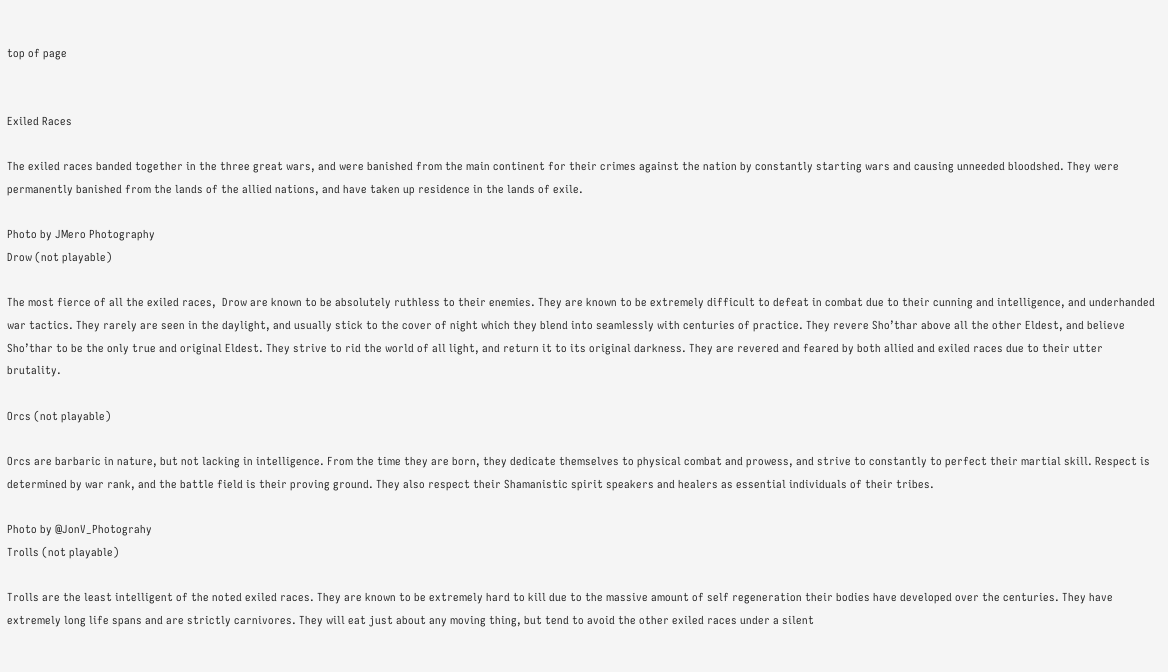top of page


Exiled Races

The exiled races banded together in the three great wars, and were banished from the main continent for their crimes against the nation by constantly starting wars and causing unneeded bloodshed. They were permanently banished from the lands of the allied nations, and have taken up residence in the lands of exile.

Photo by JMero Photography
Drow (not playable)

The most fierce of all the exiled races,  Drow are known to be absolutely ruthless to their enemies. They are known to be extremely difficult to defeat in combat due to their cunning and intelligence, and underhanded war tactics. They rarely are seen in the daylight, and usually stick to the cover of night which they blend into seamlessly with centuries of practice. They revere Sho’thar above all the other Eldest, and believe Sho’thar to be the only true and original Eldest. They strive to rid the world of all light, and return it to its original darkness. They are revered and feared by both allied and exiled races due to their utter brutality.

Orcs (not playable)

Orcs are barbaric in nature, but not lacking in intelligence. From the time they are born, they dedicate themselves to physical combat and prowess, and strive to constantly to perfect their martial skill. Respect is determined by war rank, and the battle field is their proving ground. They also respect their Shamanistic spirit speakers and healers as essential individuals of their tribes.

Photo by @JonV_Photograhy
Trolls (not playable)

Trolls are the least intelligent of the noted exiled races. They are known to be extremely hard to kill due to the massive amount of self regeneration their bodies have developed over the centuries. They have extremely long life spans and are strictly carnivores. They will eat just about any moving thing, but tend to avoid the other exiled races under a silent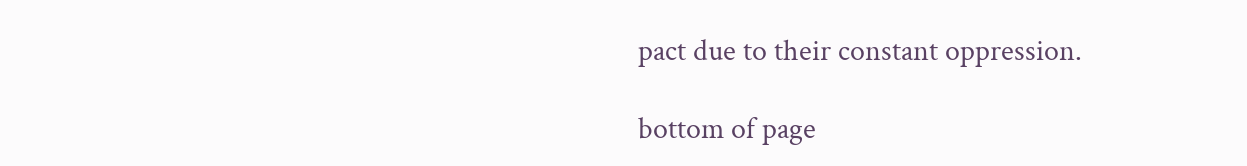pact due to their constant oppression.

bottom of page